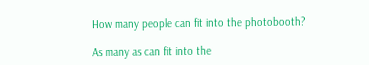How many people can fit into the photobooth?

As many as can fit into the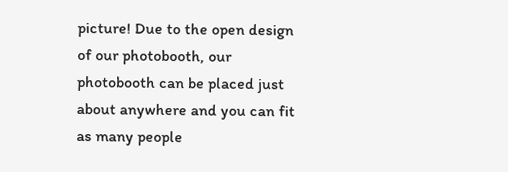picture! Due to the open design of our photobooth, our photobooth can be placed just about anywhere and you can fit as many people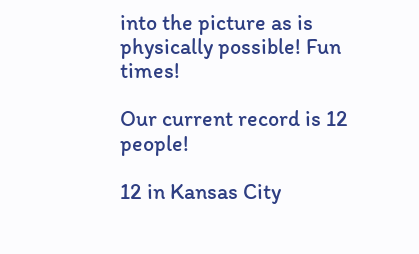into the picture as is physically possible! Fun times!

Our current record is 12 people!

12 in Kansas City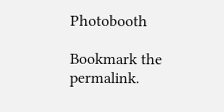Photobooth

Bookmark the permalink.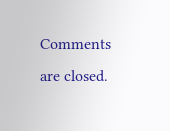Comments are closed.